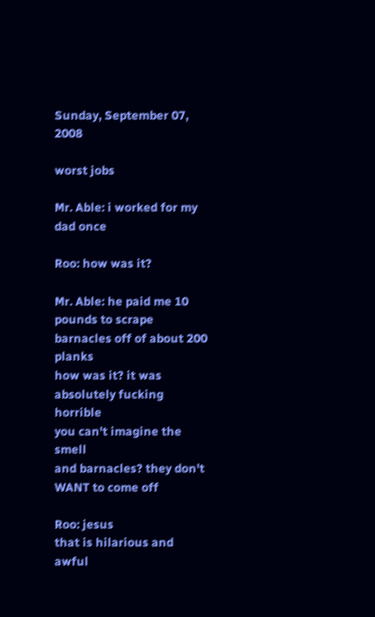Sunday, September 07, 2008

worst jobs

Mr. Able: i worked for my dad once

Roo: how was it?

Mr. Able: he paid me 10 pounds to scrape barnacles off of about 200 planks
how was it? it was absolutely fucking horrible
you can't imagine the smell
and barnacles? they don't WANT to come off

Roo: jesus
that is hilarious and awful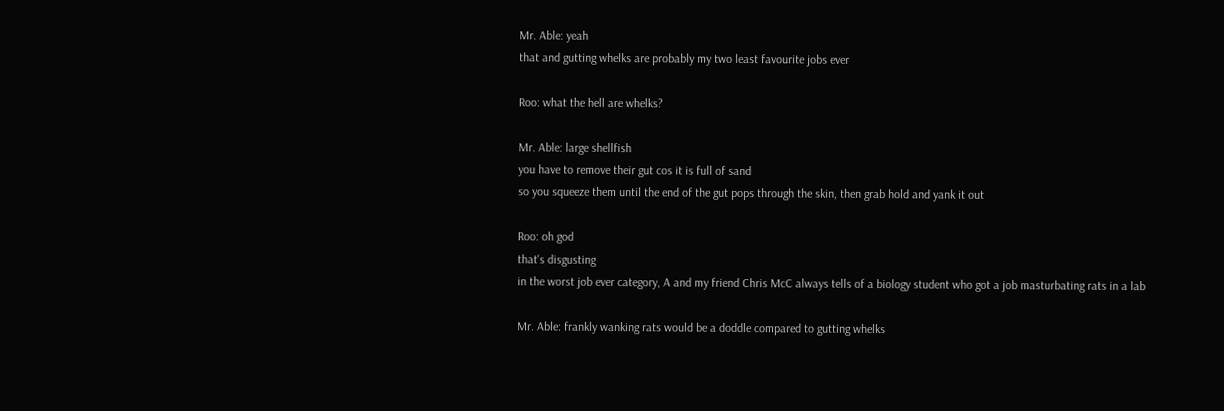Mr. Able: yeah
that and gutting whelks are probably my two least favourite jobs ever

Roo: what the hell are whelks?

Mr. Able: large shellfish
you have to remove their gut cos it is full of sand
so you squeeze them until the end of the gut pops through the skin, then grab hold and yank it out

Roo: oh god
that's disgusting
in the worst job ever category, A and my friend Chris McC always tells of a biology student who got a job masturbating rats in a lab

Mr. Able: frankly wanking rats would be a doddle compared to gutting whelks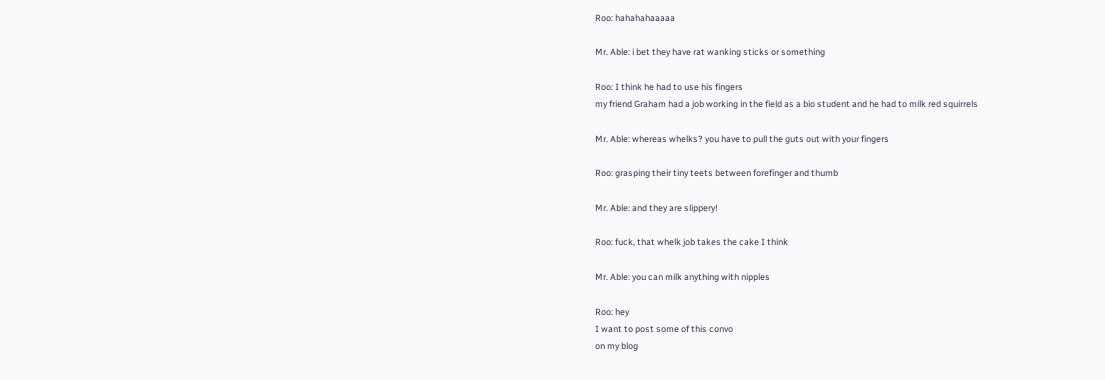Roo: hahahahaaaaa

Mr. Able: i bet they have rat wanking sticks or something

Roo: I think he had to use his fingers
my friend Graham had a job working in the field as a bio student and he had to milk red squirrels

Mr. Able: whereas whelks? you have to pull the guts out with your fingers

Roo: grasping their tiny teets between forefinger and thumb

Mr. Able: and they are slippery!

Roo: fuck, that whelk job takes the cake I think

Mr. Able: you can milk anything with nipples

Roo: hey
I want to post some of this convo
on my blog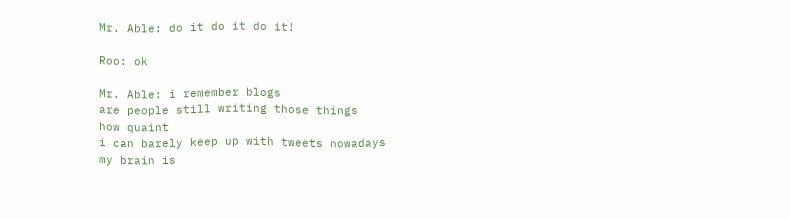Mr. Able: do it do it do it!

Roo: ok

Mr. Able: i remember blogs
are people still writing those things
how quaint
i can barely keep up with tweets nowadays
my brain is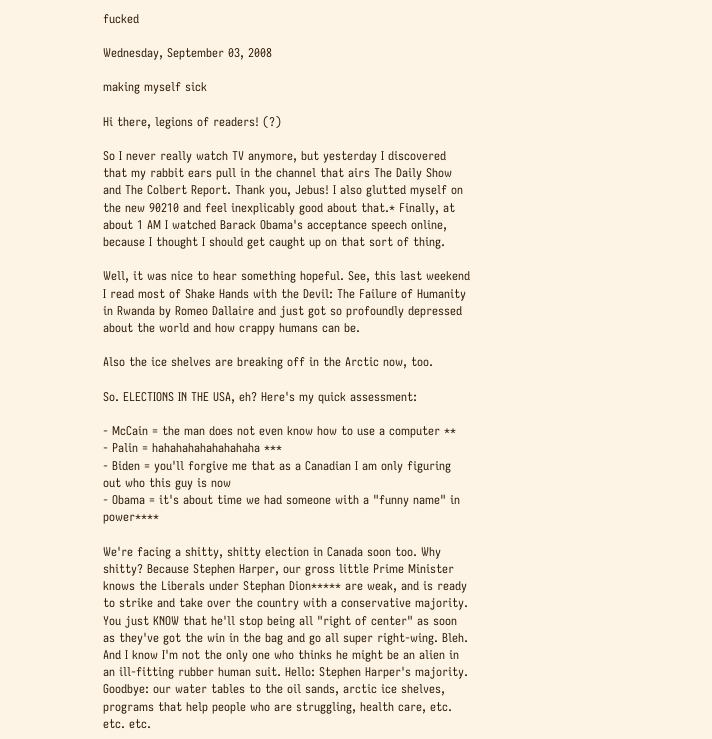fucked

Wednesday, September 03, 2008

making myself sick

Hi there, legions of readers! (?)

So I never really watch TV anymore, but yesterday I discovered that my rabbit ears pull in the channel that airs The Daily Show and The Colbert Report. Thank you, Jebus! I also glutted myself on the new 90210 and feel inexplicably good about that.* Finally, at about 1 AM I watched Barack Obama's acceptance speech online, because I thought I should get caught up on that sort of thing.

Well, it was nice to hear something hopeful. See, this last weekend I read most of Shake Hands with the Devil: The Failure of Humanity in Rwanda by Romeo Dallaire and just got so profoundly depressed about the world and how crappy humans can be.

Also the ice shelves are breaking off in the Arctic now, too.

So. ELECTIONS IN THE USA, eh? Here's my quick assessment:

- McCain = the man does not even know how to use a computer **
- Palin = hahahahahahahahaha ***
- Biden = you'll forgive me that as a Canadian I am only figuring out who this guy is now
- Obama = it's about time we had someone with a "funny name" in power****

We're facing a shitty, shitty election in Canada soon too. Why shitty? Because Stephen Harper, our gross little Prime Minister knows the Liberals under Stephan Dion***** are weak, and is ready to strike and take over the country with a conservative majority. You just KNOW that he'll stop being all "right of center" as soon as they've got the win in the bag and go all super right-wing. Bleh. And I know I'm not the only one who thinks he might be an alien in an ill-fitting rubber human suit. Hello: Stephen Harper's majority. Goodbye: our water tables to the oil sands, arctic ice shelves, programs that help people who are struggling, health care, etc. etc. etc.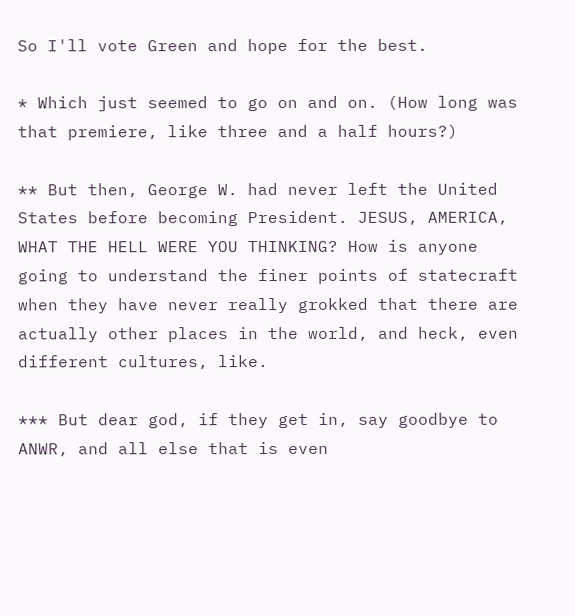So I'll vote Green and hope for the best.

* Which just seemed to go on and on. (How long was that premiere, like three and a half hours?)

** But then, George W. had never left the United States before becoming President. JESUS, AMERICA, WHAT THE HELL WERE YOU THINKING? How is anyone going to understand the finer points of statecraft when they have never really grokked that there are actually other places in the world, and heck, even different cultures, like.

*** But dear god, if they get in, say goodbye to ANWR, and all else that is even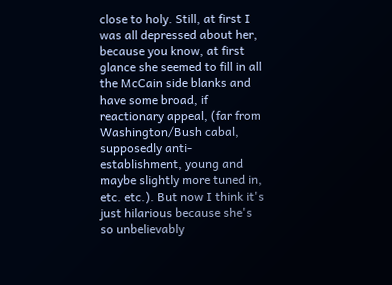close to holy. Still, at first I was all depressed about her, because you know, at first glance she seemed to fill in all the McCain side blanks and have some broad, if reactionary appeal, (far from Washington/Bush cabal, supposedly anti-establishment, young and maybe slightly more tuned in, etc. etc.). But now I think it's just hilarious because she's so unbelievably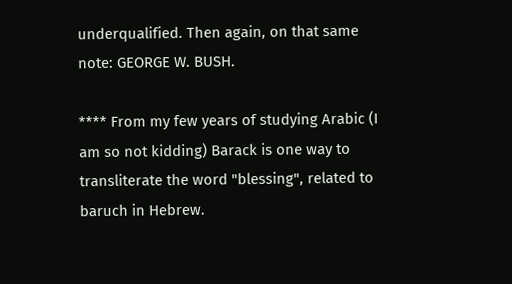underqualified. Then again, on that same note: GEORGE W. BUSH.

**** From my few years of studying Arabic (I am so not kidding) Barack is one way to transliterate the word "blessing", related to baruch in Hebrew.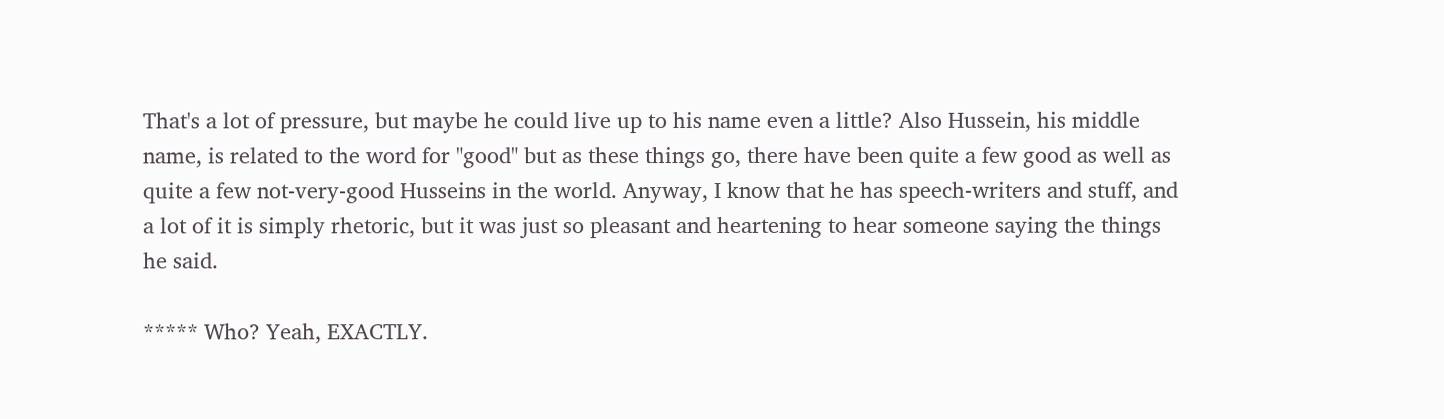That's a lot of pressure, but maybe he could live up to his name even a little? Also Hussein, his middle name, is related to the word for "good" but as these things go, there have been quite a few good as well as quite a few not-very-good Husseins in the world. Anyway, I know that he has speech-writers and stuff, and a lot of it is simply rhetoric, but it was just so pleasant and heartening to hear someone saying the things he said.

***** Who? Yeah, EXACTLY.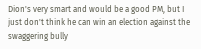Dion's very smart and would be a good PM, but I just don't think he can win an election against the swaggering bully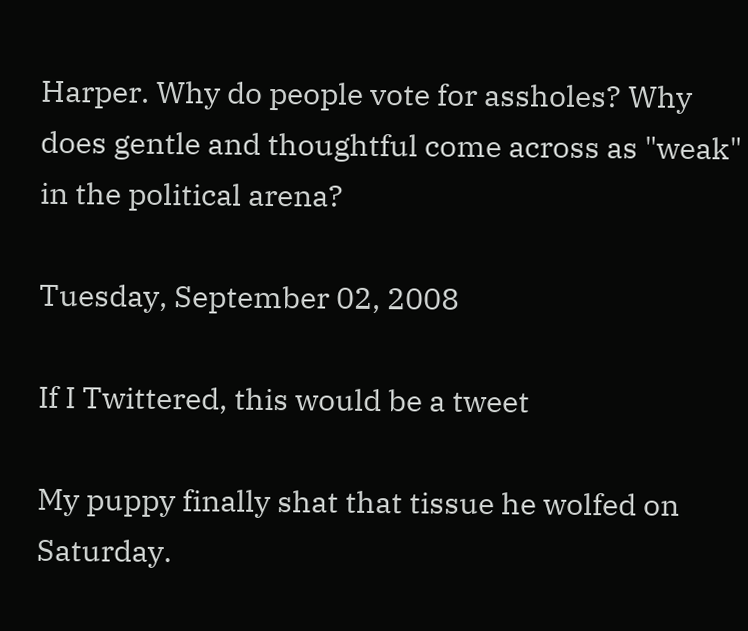Harper. Why do people vote for assholes? Why does gentle and thoughtful come across as "weak" in the political arena?

Tuesday, September 02, 2008

If I Twittered, this would be a tweet

My puppy finally shat that tissue he wolfed on Saturday.